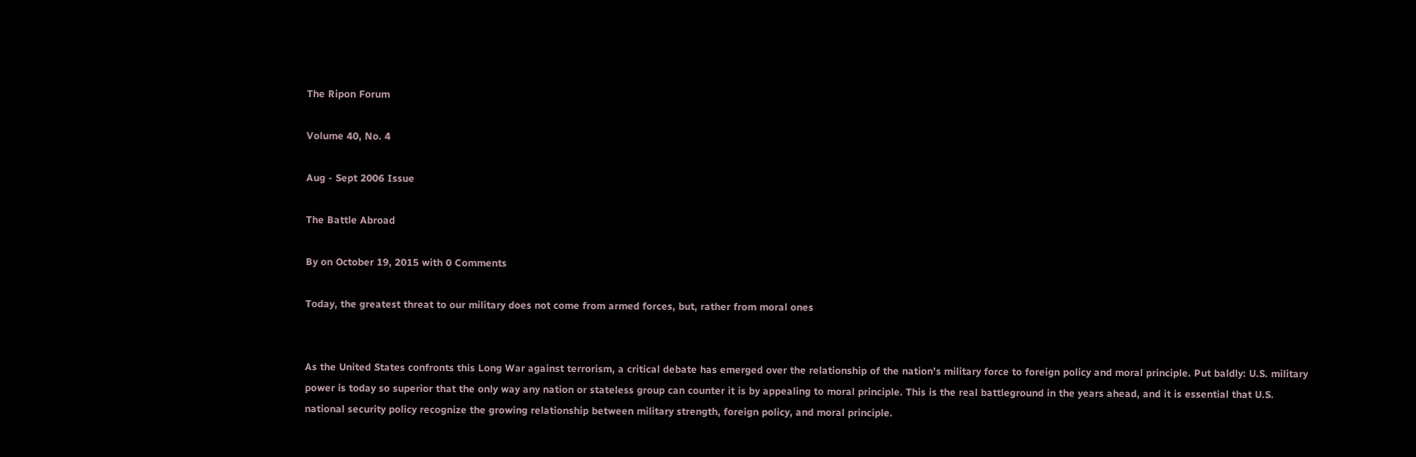The Ripon Forum

Volume 40, No. 4

Aug - Sept 2006 Issue

The Battle Abroad

By on October 19, 2015 with 0 Comments

Today, the greatest threat to our military does not come from armed forces, but, rather from moral ones


As the United States confronts this Long War against terrorism, a critical debate has emerged over the relationship of the nation’s military force to foreign policy and moral principle. Put baldly: U.S. military power is today so superior that the only way any nation or stateless group can counter it is by appealing to moral principle. This is the real battleground in the years ahead, and it is essential that U.S. national security policy recognize the growing relationship between military strength, foreign policy, and moral principle.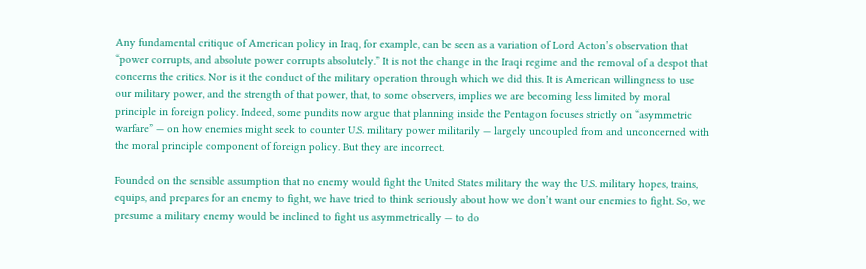Any fundamental critique of American policy in Iraq, for example, can be seen as a variation of Lord Acton’s observation that “power corrupts, and absolute power corrupts absolutely.” It is not the change in the Iraqi regime and the removal of a despot that concerns the critics. Nor is it the conduct of the military operation through which we did this. It is American willingness to use our military power, and the strength of that power, that, to some observers, implies we are becoming less limited by moral principle in foreign policy. Indeed, some pundits now argue that planning inside the Pentagon focuses strictly on “asymmetric warfare” — on how enemies might seek to counter U.S. military power militarily — largely uncoupled from and unconcerned with the moral principle component of foreign policy. But they are incorrect.

Founded on the sensible assumption that no enemy would fight the United States military the way the U.S. military hopes, trains, equips, and prepares for an enemy to fight, we have tried to think seriously about how we don’t want our enemies to fight. So, we presume a military enemy would be inclined to fight us asymmetrically — to do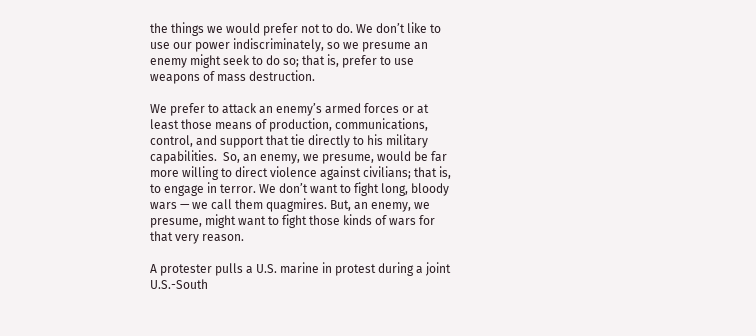the things we would prefer not to do. We don’t like to use our power indiscriminately, so we presume an enemy might seek to do so; that is, prefer to use weapons of mass destruction.

We prefer to attack an enemy’s armed forces or at least those means of production, communications, control, and support that tie directly to his military  capabilities.  So, an enemy, we presume, would be far more willing to direct violence against civilians; that is, to engage in terror. We don’t want to fight long, bloody wars — we call them quagmires. But, an enemy, we presume, might want to fight those kinds of wars for that very reason.

A protester pulls a U.S. marine in protest during a joint U.S.-South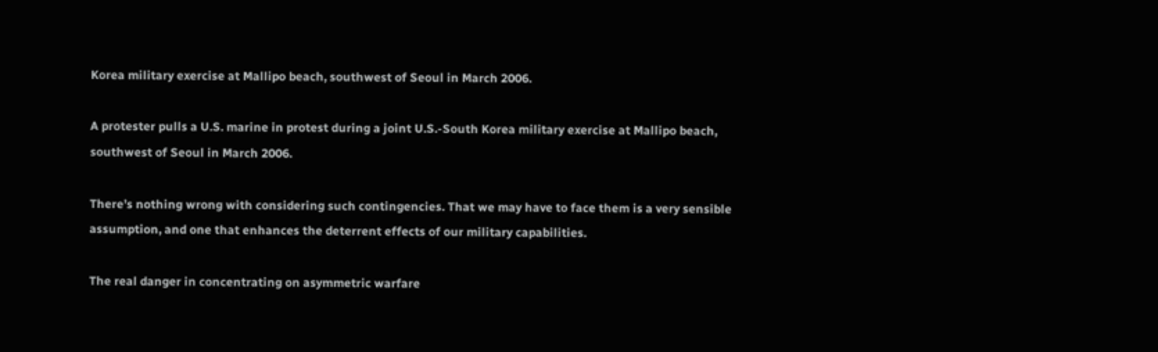Korea military exercise at Mallipo beach, southwest of Seoul in March 2006.

A protester pulls a U.S. marine in protest during a joint U.S.-South Korea military exercise at Mallipo beach, southwest of Seoul in March 2006.

There’s nothing wrong with considering such contingencies. That we may have to face them is a very sensible assumption, and one that enhances the deterrent effects of our military capabilities.

The real danger in concentrating on asymmetric warfare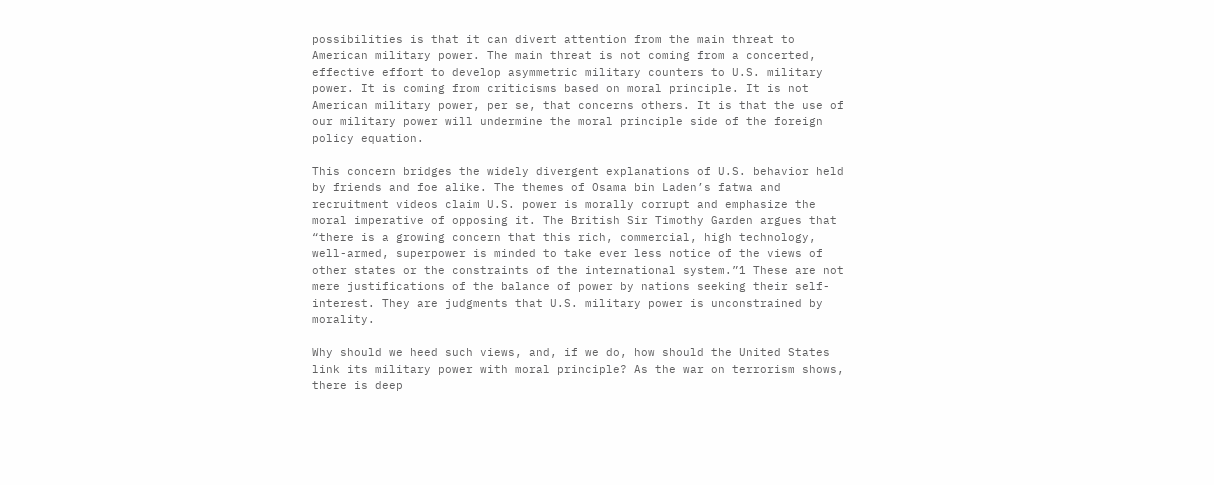possibilities is that it can divert attention from the main threat to American military power. The main threat is not coming from a concerted, effective effort to develop asymmetric military counters to U.S. military power. It is coming from criticisms based on moral principle. It is not American military power, per se, that concerns others. It is that the use of our military power will undermine the moral principle side of the foreign policy equation.

This concern bridges the widely divergent explanations of U.S. behavior held by friends and foe alike. The themes of Osama bin Laden’s fatwa and recruitment videos claim U.S. power is morally corrupt and emphasize the moral imperative of opposing it. The British Sir Timothy Garden argues that “there is a growing concern that this rich, commercial, high technology, well-armed, superpower is minded to take ever less notice of the views of other states or the constraints of the international system.”1 These are not mere justifications of the balance of power by nations seeking their self-interest. They are judgments that U.S. military power is unconstrained by morality.

Why should we heed such views, and, if we do, how should the United States link its military power with moral principle? As the war on terrorism shows, there is deep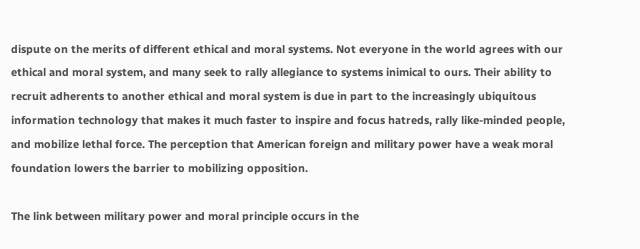dispute on the merits of different ethical and moral systems. Not everyone in the world agrees with our ethical and moral system, and many seek to rally allegiance to systems inimical to ours. Their ability to recruit adherents to another ethical and moral system is due in part to the increasingly ubiquitous information technology that makes it much faster to inspire and focus hatreds, rally like-minded people, and mobilize lethal force. The perception that American foreign and military power have a weak moral foundation lowers the barrier to mobilizing opposition.

The link between military power and moral principle occurs in the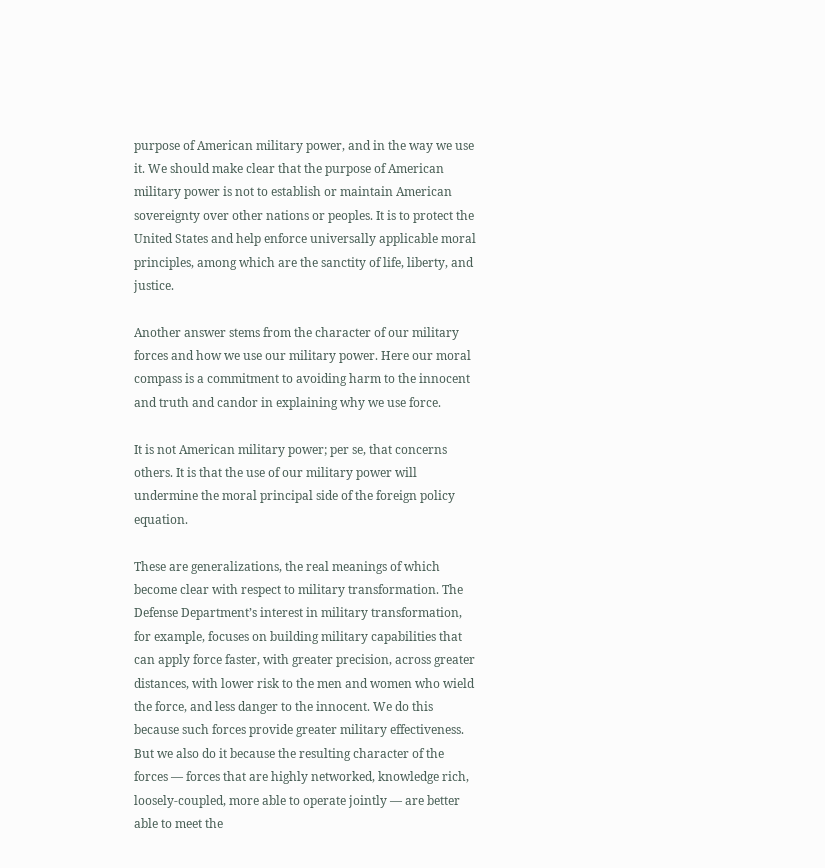purpose of American military power, and in the way we use it. We should make clear that the purpose of American military power is not to establish or maintain American sovereignty over other nations or peoples. It is to protect the United States and help enforce universally applicable moral principles, among which are the sanctity of life, liberty, and justice.

Another answer stems from the character of our military forces and how we use our military power. Here our moral compass is a commitment to avoiding harm to the innocent and truth and candor in explaining why we use force.

It is not American military power; per se, that concerns others. It is that the use of our military power will undermine the moral principal side of the foreign policy equation.

These are generalizations, the real meanings of which become clear with respect to military transformation. The Defense Department’s interest in military transformation, for example, focuses on building military capabilities that can apply force faster, with greater precision, across greater distances, with lower risk to the men and women who wield the force, and less danger to the innocent. We do this because such forces provide greater military effectiveness. But we also do it because the resulting character of the forces — forces that are highly networked, knowledge rich, loosely-coupled, more able to operate jointly — are better able to meet the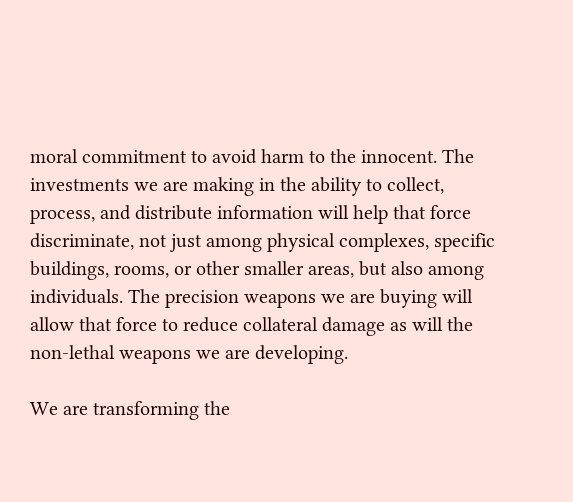moral commitment to avoid harm to the innocent. The investments we are making in the ability to collect, process, and distribute information will help that force discriminate, not just among physical complexes, specific buildings, rooms, or other smaller areas, but also among individuals. The precision weapons we are buying will allow that force to reduce collateral damage as will the non-lethal weapons we are developing.

We are transforming the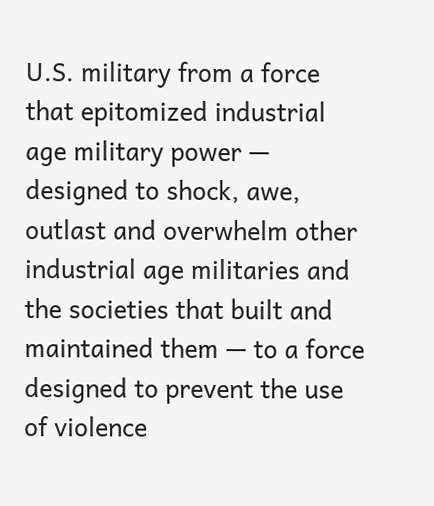U.S. military from a force that epitomized industrial age military power — designed to shock, awe, outlast and overwhelm other industrial age militaries and the societies that built and maintained them — to a force designed to prevent the use of violence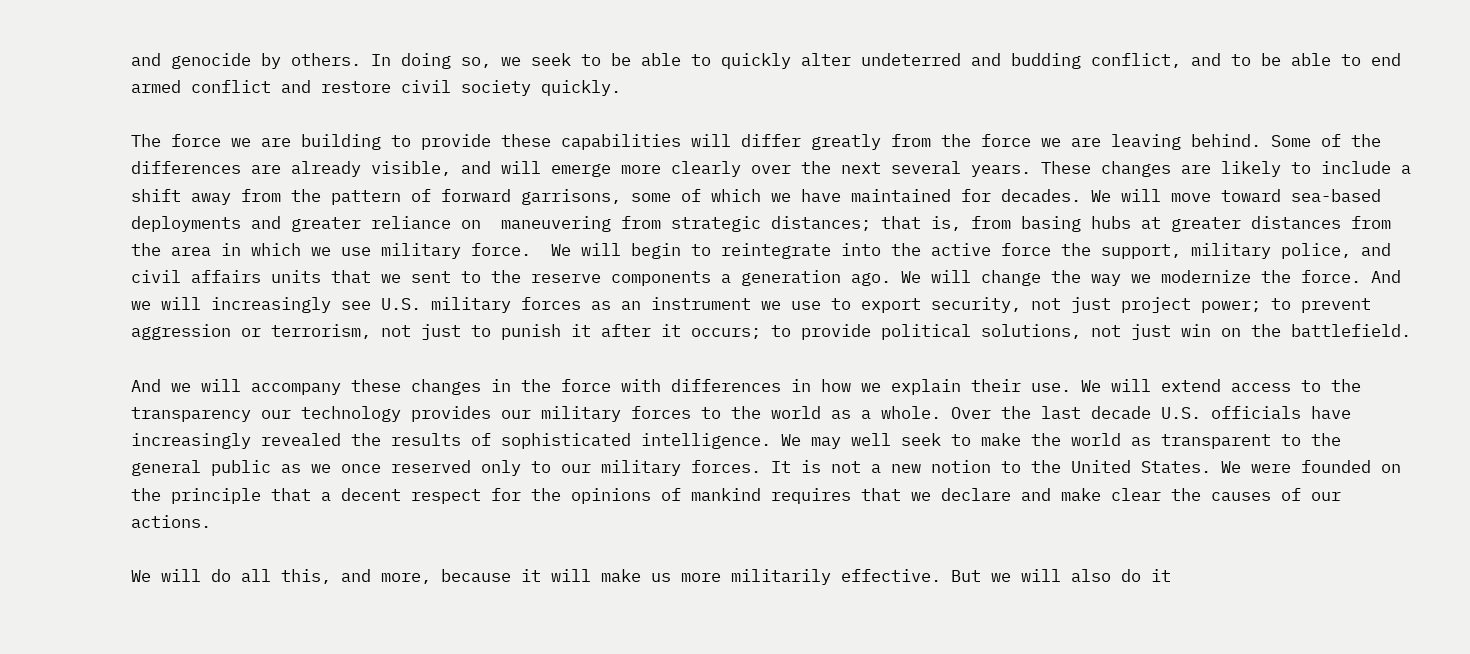and genocide by others. In doing so, we seek to be able to quickly alter undeterred and budding conflict, and to be able to end armed conflict and restore civil society quickly.

The force we are building to provide these capabilities will differ greatly from the force we are leaving behind. Some of the differences are already visible, and will emerge more clearly over the next several years. These changes are likely to include a shift away from the pattern of forward garrisons, some of which we have maintained for decades. We will move toward sea-based deployments and greater reliance on  maneuvering from strategic distances; that is, from basing hubs at greater distances from the area in which we use military force.  We will begin to reintegrate into the active force the support, military police, and civil affairs units that we sent to the reserve components a generation ago. We will change the way we modernize the force. And we will increasingly see U.S. military forces as an instrument we use to export security, not just project power; to prevent aggression or terrorism, not just to punish it after it occurs; to provide political solutions, not just win on the battlefield.

And we will accompany these changes in the force with differences in how we explain their use. We will extend access to the transparency our technology provides our military forces to the world as a whole. Over the last decade U.S. officials have increasingly revealed the results of sophisticated intelligence. We may well seek to make the world as transparent to the general public as we once reserved only to our military forces. It is not a new notion to the United States. We were founded on the principle that a decent respect for the opinions of mankind requires that we declare and make clear the causes of our actions.

We will do all this, and more, because it will make us more militarily effective. But we will also do it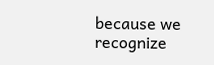because we recognize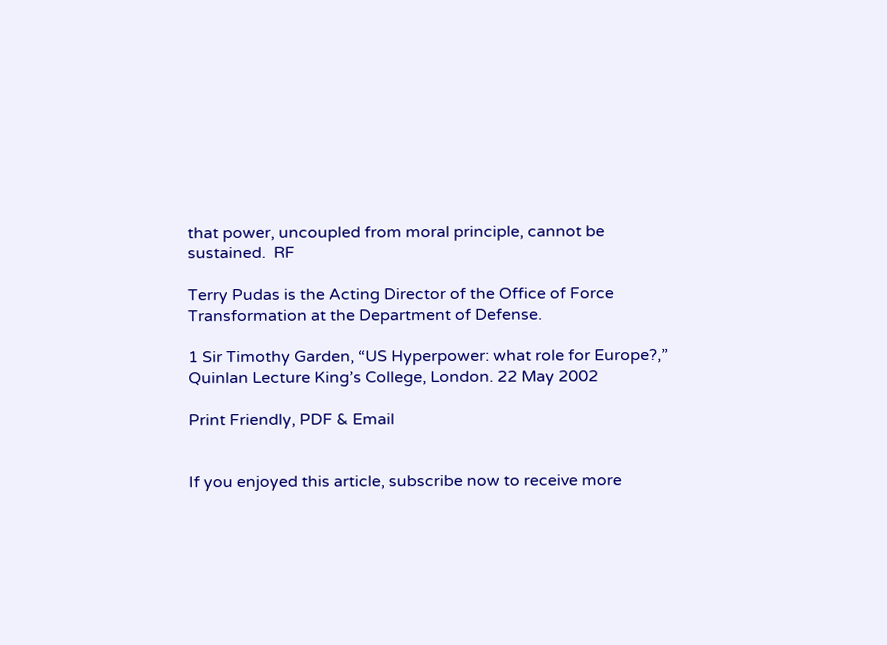that power, uncoupled from moral principle, cannot be sustained.  RF

Terry Pudas is the Acting Director of the Office of Force Transformation at the Department of Defense.

1 Sir Timothy Garden, “US Hyperpower: what role for Europe?,”  Quinlan Lecture King’s College, London. 22 May 2002

Print Friendly, PDF & Email


If you enjoyed this article, subscribe now to receive more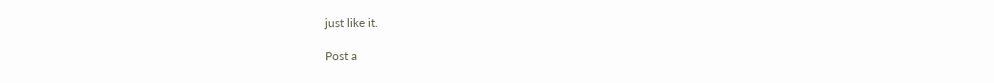just like it.

Post a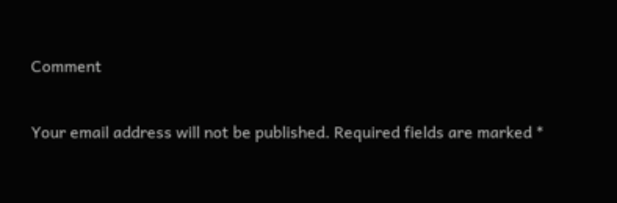Comment

Your email address will not be published. Required fields are marked *